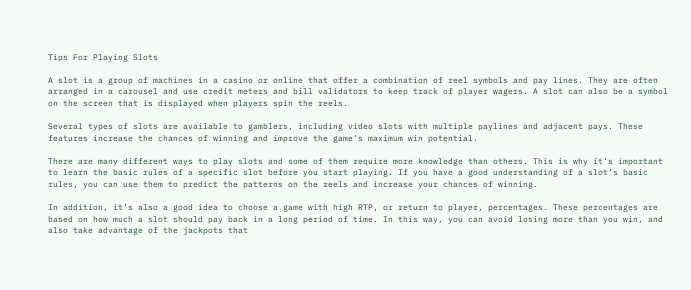Tips For Playing Slots

A slot is a group of machines in a casino or online that offer a combination of reel symbols and pay lines. They are often arranged in a carousel and use credit meters and bill validators to keep track of player wagers. A slot can also be a symbol on the screen that is displayed when players spin the reels.

Several types of slots are available to gamblers, including video slots with multiple paylines and adjacent pays. These features increase the chances of winning and improve the game’s maximum win potential.

There are many different ways to play slots and some of them require more knowledge than others. This is why it’s important to learn the basic rules of a specific slot before you start playing. If you have a good understanding of a slot’s basic rules, you can use them to predict the patterns on the reels and increase your chances of winning.

In addition, it’s also a good idea to choose a game with high RTP, or return to player, percentages. These percentages are based on how much a slot should pay back in a long period of time. In this way, you can avoid losing more than you win, and also take advantage of the jackpots that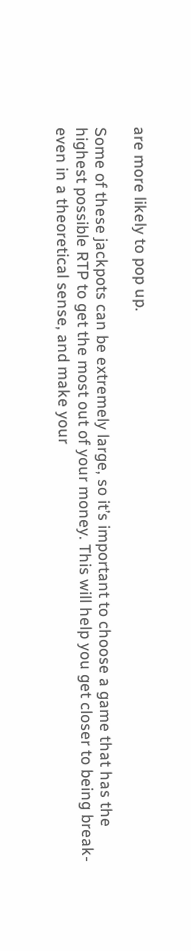are more likely to pop up.

Some of these jackpots can be extremely large, so it’s important to choose a game that has the highest possible RTP to get the most out of your money. This will help you get closer to being break-even in a theoretical sense, and make your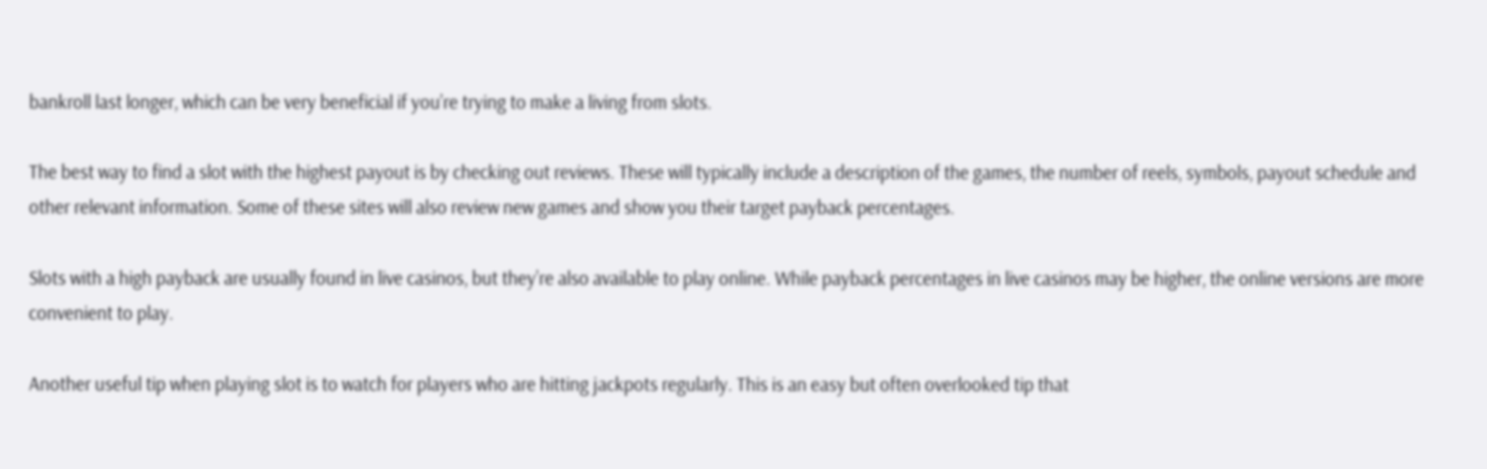bankroll last longer, which can be very beneficial if you’re trying to make a living from slots.

The best way to find a slot with the highest payout is by checking out reviews. These will typically include a description of the games, the number of reels, symbols, payout schedule and other relevant information. Some of these sites will also review new games and show you their target payback percentages.

Slots with a high payback are usually found in live casinos, but they’re also available to play online. While payback percentages in live casinos may be higher, the online versions are more convenient to play.

Another useful tip when playing slot is to watch for players who are hitting jackpots regularly. This is an easy but often overlooked tip that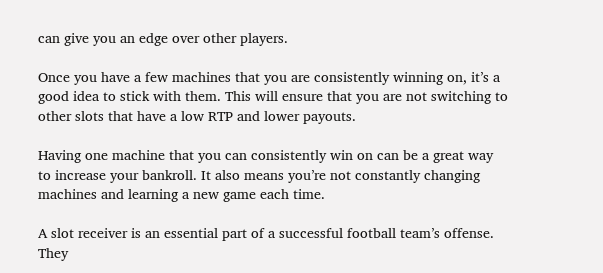can give you an edge over other players.

Once you have a few machines that you are consistently winning on, it’s a good idea to stick with them. This will ensure that you are not switching to other slots that have a low RTP and lower payouts.

Having one machine that you can consistently win on can be a great way to increase your bankroll. It also means you’re not constantly changing machines and learning a new game each time.

A slot receiver is an essential part of a successful football team’s offense. They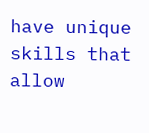have unique skills that allow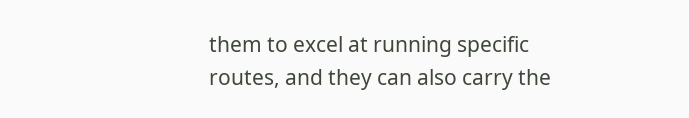them to excel at running specific routes, and they can also carry the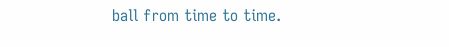ball from time to time.